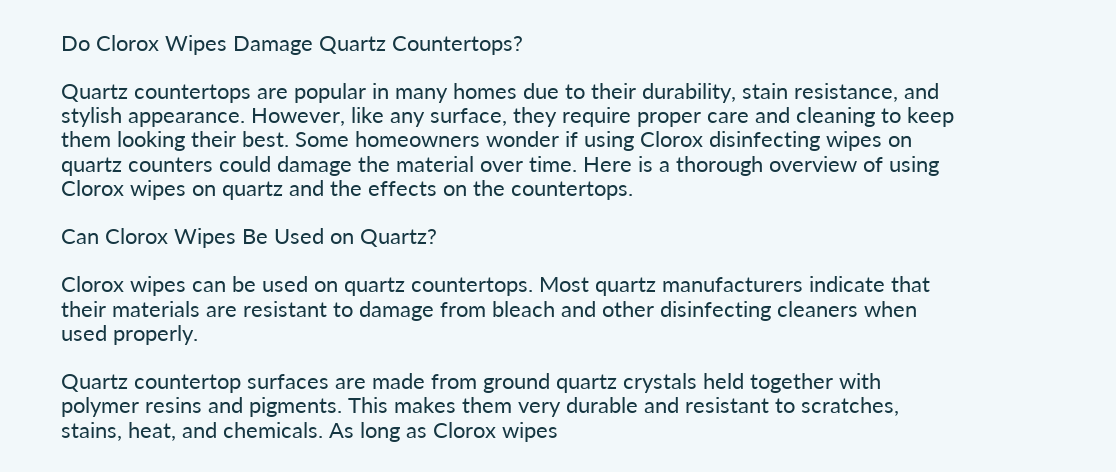Do Clorox Wipes Damage Quartz Countertops?

Quartz countertops are popular in many homes due to their durability, stain resistance, and stylish appearance. However, like any surface, they require proper care and cleaning to keep them looking their best. Some homeowners wonder if using Clorox disinfecting wipes on quartz counters could damage the material over time. Here is a thorough overview of using Clorox wipes on quartz and the effects on the countertops.

Can Clorox Wipes Be Used on Quartz?

Clorox wipes can be used on quartz countertops. Most quartz manufacturers indicate that their materials are resistant to damage from bleach and other disinfecting cleaners when used properly.

Quartz countertop surfaces are made from ground quartz crystals held together with polymer resins and pigments. This makes them very durable and resistant to scratches, stains, heat, and chemicals. As long as Clorox wipes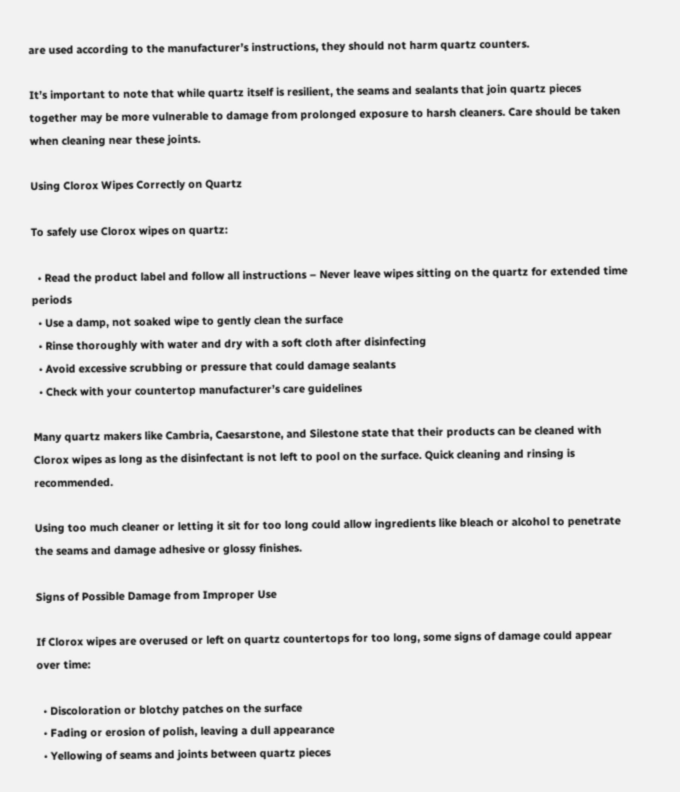are used according to the manufacturer’s instructions, they should not harm quartz counters.

It’s important to note that while quartz itself is resilient, the seams and sealants that join quartz pieces together may be more vulnerable to damage from prolonged exposure to harsh cleaners. Care should be taken when cleaning near these joints.

Using Clorox Wipes Correctly on Quartz

To safely use Clorox wipes on quartz:

  • Read the product label and follow all instructions – Never leave wipes sitting on the quartz for extended time periods
  • Use a damp, not soaked wipe to gently clean the surface
  • Rinse thoroughly with water and dry with a soft cloth after disinfecting
  • Avoid excessive scrubbing or pressure that could damage sealants
  • Check with your countertop manufacturer’s care guidelines

Many quartz makers like Cambria, Caesarstone, and Silestone state that their products can be cleaned with Clorox wipes as long as the disinfectant is not left to pool on the surface. Quick cleaning and rinsing is recommended.

Using too much cleaner or letting it sit for too long could allow ingredients like bleach or alcohol to penetrate the seams and damage adhesive or glossy finishes.

Signs of Possible Damage from Improper Use

If Clorox wipes are overused or left on quartz countertops for too long, some signs of damage could appear over time:

  • Discoloration or blotchy patches on the surface
  • Fading or erosion of polish, leaving a dull appearance
  • Yellowing of seams and joints between quartz pieces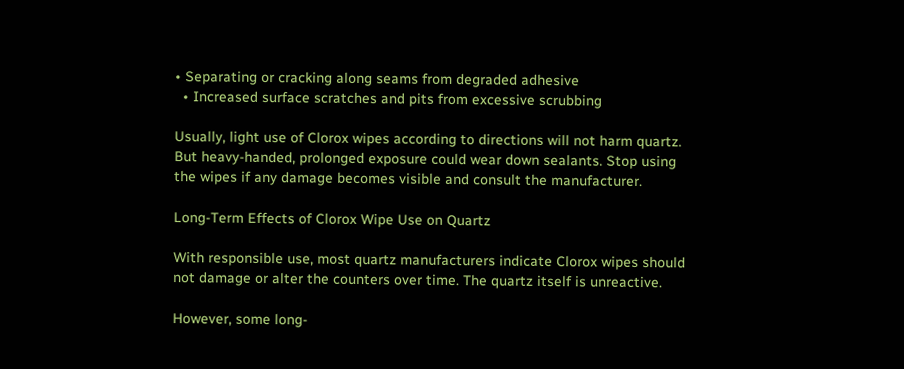• Separating or cracking along seams from degraded adhesive
  • Increased surface scratches and pits from excessive scrubbing

Usually, light use of Clorox wipes according to directions will not harm quartz. But heavy-handed, prolonged exposure could wear down sealants. Stop using the wipes if any damage becomes visible and consult the manufacturer.

Long-Term Effects of Clorox Wipe Use on Quartz

With responsible use, most quartz manufacturers indicate Clorox wipes should not damage or alter the counters over time. The quartz itself is unreactive.

However, some long-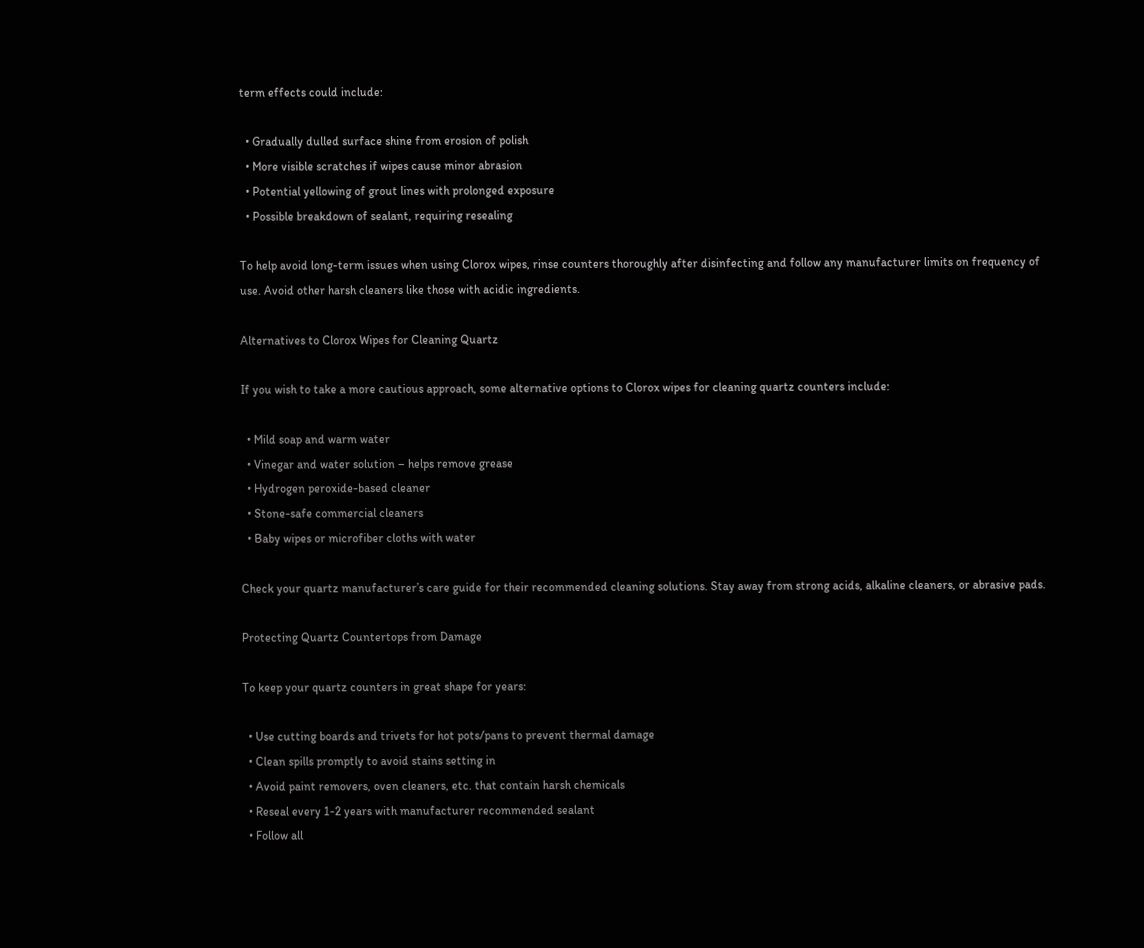term effects could include:

  • Gradually dulled surface shine from erosion of polish
  • More visible scratches if wipes cause minor abrasion
  • Potential yellowing of grout lines with prolonged exposure
  • Possible breakdown of sealant, requiring resealing

To help avoid long-term issues when using Clorox wipes, rinse counters thoroughly after disinfecting and follow any manufacturer limits on frequency of use. Avoid other harsh cleaners like those with acidic ingredients.

Alternatives to Clorox Wipes for Cleaning Quartz

If you wish to take a more cautious approach, some alternative options to Clorox wipes for cleaning quartz counters include:

  • Mild soap and warm water
  • Vinegar and water solution – helps remove grease
  • Hydrogen peroxide-based cleaner
  • Stone-safe commercial cleaners
  • Baby wipes or microfiber cloths with water

Check your quartz manufacturer’s care guide for their recommended cleaning solutions. Stay away from strong acids, alkaline cleaners, or abrasive pads.

Protecting Quartz Countertops from Damage

To keep your quartz counters in great shape for years:

  • Use cutting boards and trivets for hot pots/pans to prevent thermal damage
  • Clean spills promptly to avoid stains setting in
  • Avoid paint removers, oven cleaners, etc. that contain harsh chemicals
  • Reseal every 1-2 years with manufacturer recommended sealant
  • Follow all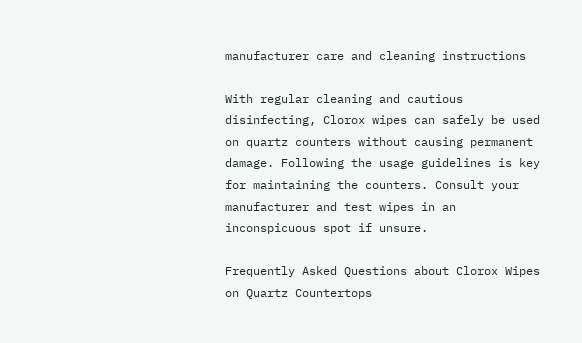manufacturer care and cleaning instructions

With regular cleaning and cautious disinfecting, Clorox wipes can safely be used on quartz counters without causing permanent damage. Following the usage guidelines is key for maintaining the counters. Consult your manufacturer and test wipes in an inconspicuous spot if unsure.

Frequently Asked Questions about Clorox Wipes on Quartz Countertops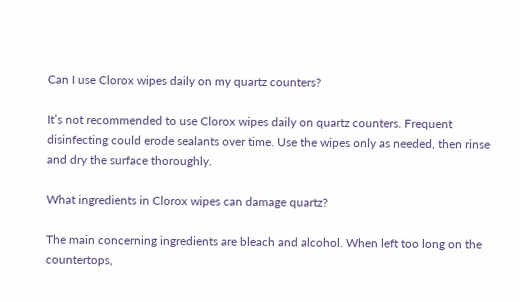Can I use Clorox wipes daily on my quartz counters?

It’s not recommended to use Clorox wipes daily on quartz counters. Frequent disinfecting could erode sealants over time. Use the wipes only as needed, then rinse and dry the surface thoroughly.

What ingredients in Clorox wipes can damage quartz?

The main concerning ingredients are bleach and alcohol. When left too long on the countertops,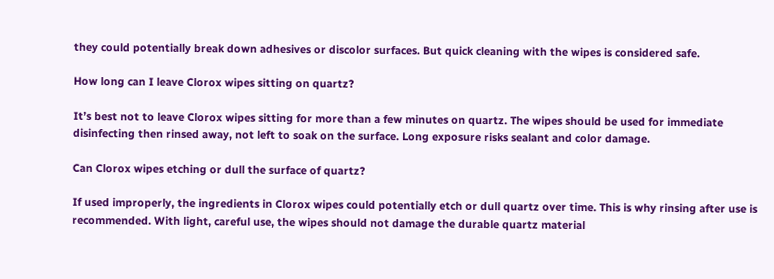they could potentially break down adhesives or discolor surfaces. But quick cleaning with the wipes is considered safe.

How long can I leave Clorox wipes sitting on quartz?

It’s best not to leave Clorox wipes sitting for more than a few minutes on quartz. The wipes should be used for immediate disinfecting then rinsed away, not left to soak on the surface. Long exposure risks sealant and color damage.

Can Clorox wipes etching or dull the surface of quartz?

If used improperly, the ingredients in Clorox wipes could potentially etch or dull quartz over time. This is why rinsing after use is recommended. With light, careful use, the wipes should not damage the durable quartz material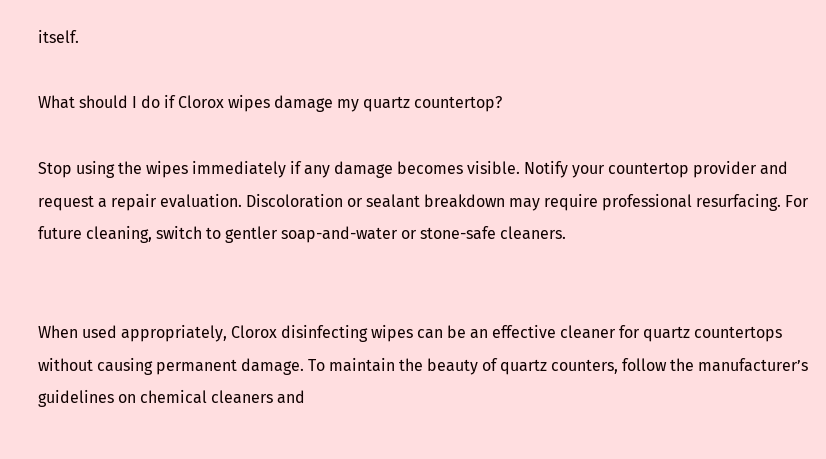itself.

What should I do if Clorox wipes damage my quartz countertop?

Stop using the wipes immediately if any damage becomes visible. Notify your countertop provider and request a repair evaluation. Discoloration or sealant breakdown may require professional resurfacing. For future cleaning, switch to gentler soap-and-water or stone-safe cleaners.


When used appropriately, Clorox disinfecting wipes can be an effective cleaner for quartz countertops without causing permanent damage. To maintain the beauty of quartz counters, follow the manufacturer’s guidelines on chemical cleaners and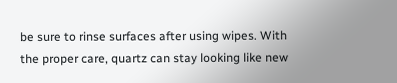be sure to rinse surfaces after using wipes. With the proper care, quartz can stay looking like new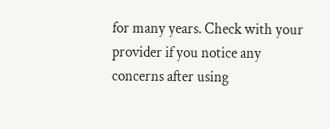for many years. Check with your provider if you notice any concerns after using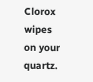Clorox wipes on your quartz.